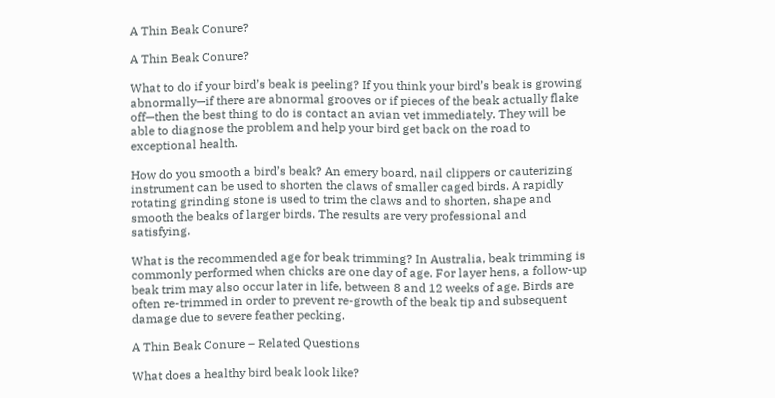A Thin Beak Conure?

A Thin Beak Conure?

What to do if your bird’s beak is peeling? If you think your bird’s beak is growing abnormally—if there are abnormal grooves or if pieces of the beak actually flake off—then the best thing to do is contact an avian vet immediately. They will be able to diagnose the problem and help your bird get back on the road to exceptional health.

How do you smooth a bird’s beak? An emery board, nail clippers or cauterizing instrument can be used to shorten the claws of smaller caged birds. A rapidly rotating grinding stone is used to trim the claws and to shorten, shape and smooth the beaks of larger birds. The results are very professional and satisfying.

What is the recommended age for beak trimming? In Australia, beak trimming is commonly performed when chicks are one day of age. For layer hens, a follow-up beak trim may also occur later in life, between 8 and 12 weeks of age. Birds are often re-trimmed in order to prevent re-growth of the beak tip and subsequent damage due to severe feather pecking.

A Thin Beak Conure – Related Questions

What does a healthy bird beak look like?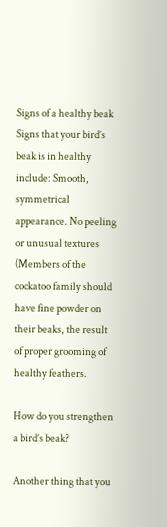Signs of a healthy beak Signs that your bird’s beak is in healthy include: Smooth, symmetrical appearance. No peeling or unusual textures (Members of the cockatoo family should have fine powder on their beaks, the result of proper grooming of healthy feathers.

How do you strengthen a bird’s beak?

Another thing that you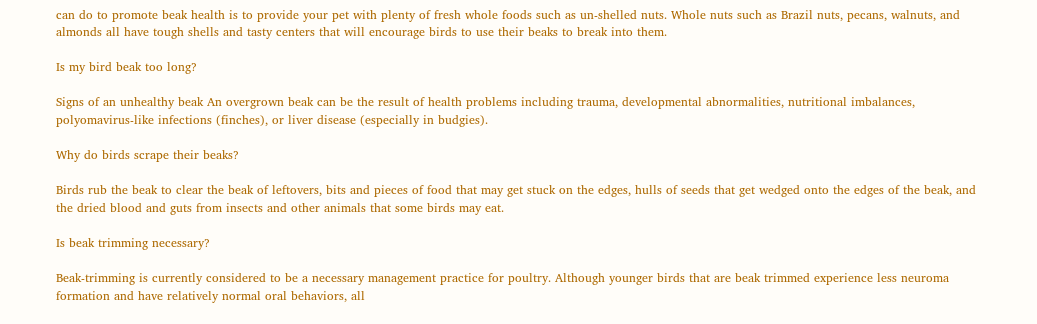can do to promote beak health is to provide your pet with plenty of fresh whole foods such as un-shelled nuts. Whole nuts such as Brazil nuts, pecans, walnuts, and almonds all have tough shells and tasty centers that will encourage birds to use their beaks to break into them.

Is my bird beak too long?

Signs of an unhealthy beak An overgrown beak can be the result of health problems including trauma, developmental abnormalities, nutritional imbalances, polyomavirus-like infections (finches), or liver disease (especially in budgies).

Why do birds scrape their beaks?

Birds rub the beak to clear the beak of leftovers, bits and pieces of food that may get stuck on the edges, hulls of seeds that get wedged onto the edges of the beak, and the dried blood and guts from insects and other animals that some birds may eat.

Is beak trimming necessary?

Beak-trimming is currently considered to be a necessary management practice for poultry. Although younger birds that are beak trimmed experience less neuroma formation and have relatively normal oral behaviors, all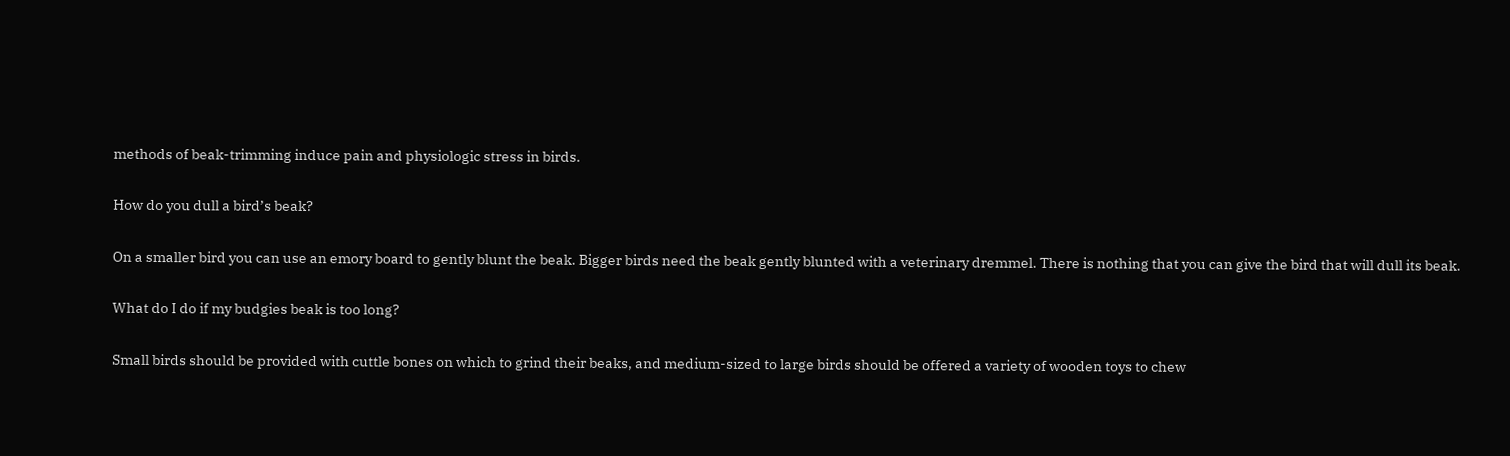methods of beak-trimming induce pain and physiologic stress in birds.

How do you dull a bird’s beak?

On a smaller bird you can use an emory board to gently blunt the beak. Bigger birds need the beak gently blunted with a veterinary dremmel. There is nothing that you can give the bird that will dull its beak.

What do I do if my budgies beak is too long?

Small birds should be provided with cuttle bones on which to grind their beaks, and medium-sized to large birds should be offered a variety of wooden toys to chew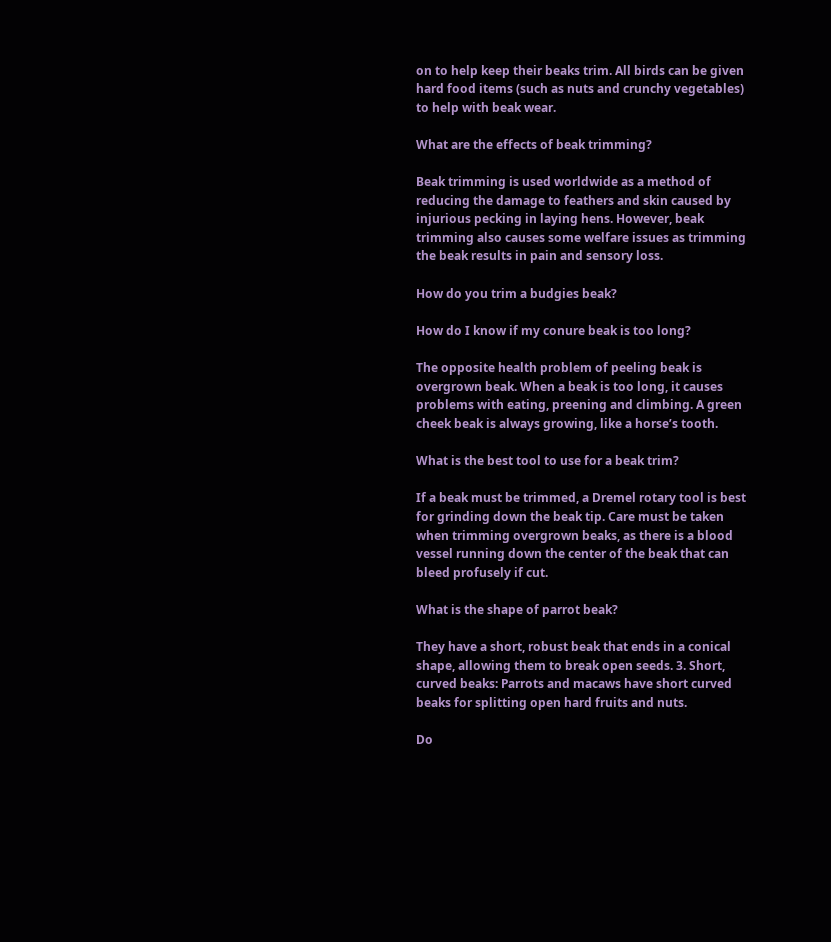on to help keep their beaks trim. All birds can be given hard food items (such as nuts and crunchy vegetables) to help with beak wear.

What are the effects of beak trimming?

Beak trimming is used worldwide as a method of reducing the damage to feathers and skin caused by injurious pecking in laying hens. However, beak trimming also causes some welfare issues as trimming the beak results in pain and sensory loss.

How do you trim a budgies beak?

How do I know if my conure beak is too long?

The opposite health problem of peeling beak is overgrown beak. When a beak is too long, it causes problems with eating, preening and climbing. A green cheek beak is always growing, like a horse’s tooth.

What is the best tool to use for a beak trim?

If a beak must be trimmed, a Dremel rotary tool is best for grinding down the beak tip. Care must be taken when trimming overgrown beaks, as there is a blood vessel running down the center of the beak that can bleed profusely if cut.

What is the shape of parrot beak?

They have a short, robust beak that ends in a conical shape, allowing them to break open seeds. 3. Short, curved beaks: Parrots and macaws have short curved beaks for splitting open hard fruits and nuts.

Do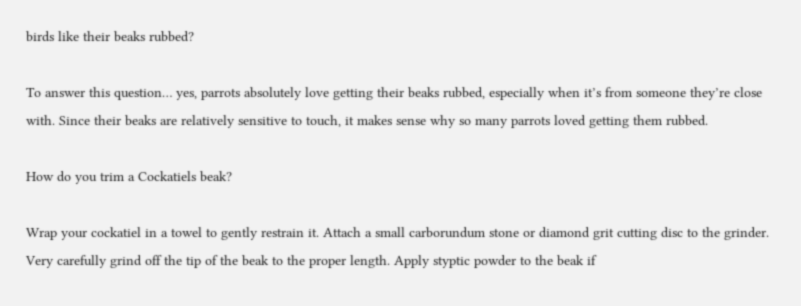birds like their beaks rubbed?

To answer this question… yes, parrots absolutely love getting their beaks rubbed, especially when it’s from someone they’re close with. Since their beaks are relatively sensitive to touch, it makes sense why so many parrots loved getting them rubbed.

How do you trim a Cockatiels beak?

Wrap your cockatiel in a towel to gently restrain it. Attach a small carborundum stone or diamond grit cutting disc to the grinder. Very carefully grind off the tip of the beak to the proper length. Apply styptic powder to the beak if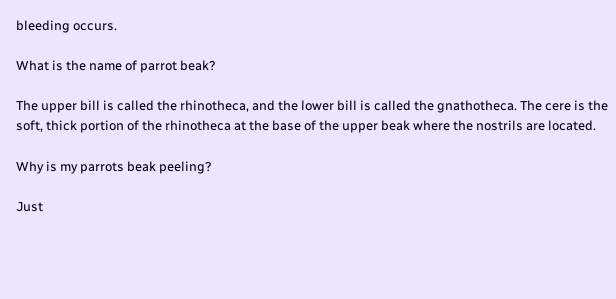bleeding occurs.

What is the name of parrot beak?

The upper bill is called the rhinotheca, and the lower bill is called the gnathotheca. The cere is the soft, thick portion of the rhinotheca at the base of the upper beak where the nostrils are located.

Why is my parrots beak peeling?

Just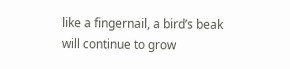like a fingernail, a bird’s beak will continue to grow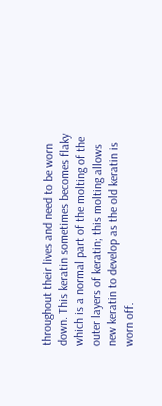throughout their lives and need to be worn down. This keratin sometimes becomes flaky which is a normal part of the molting of the outer layers of keratin; this molting allows new keratin to develop as the old keratin is worn off.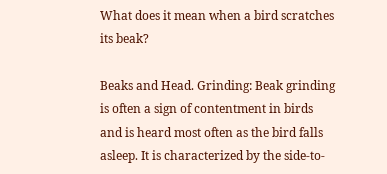What does it mean when a bird scratches its beak?

Beaks and Head. Grinding: Beak grinding is often a sign of contentment in birds and is heard most often as the bird falls asleep. It is characterized by the side-to-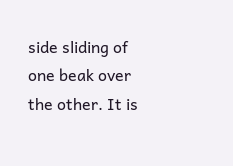side sliding of one beak over the other. It is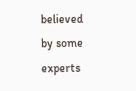believed by some experts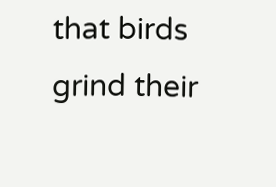that birds grind their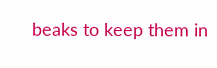beaks to keep them in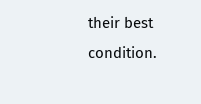their best condition.